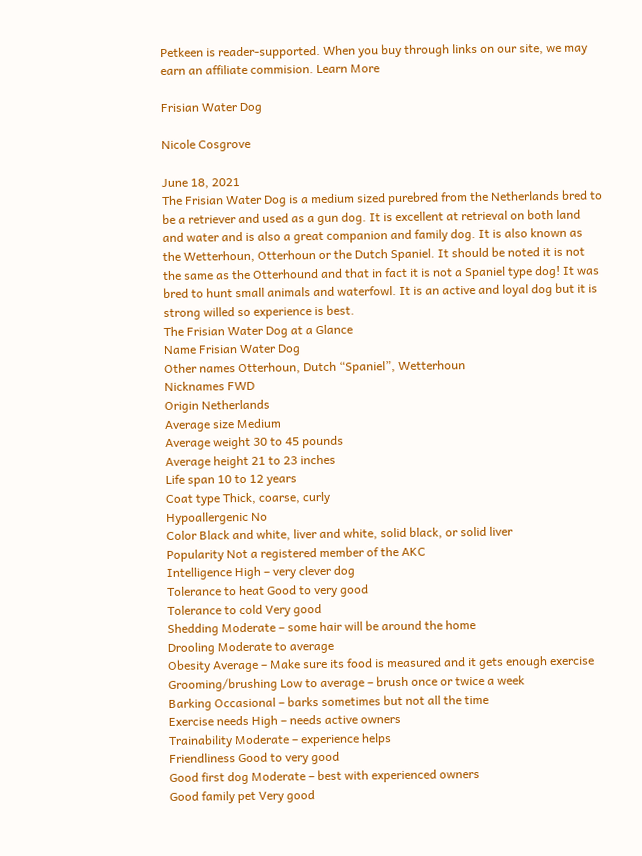Petkeen is reader-supported. When you buy through links on our site, we may earn an affiliate commision. Learn More

Frisian Water Dog

Nicole Cosgrove

June 18, 2021
The Frisian Water Dog is a medium sized purebred from the Netherlands bred to be a retriever and used as a gun dog. It is excellent at retrieval on both land and water and is also a great companion and family dog. It is also known as the Wetterhoun, Otterhoun or the Dutch Spaniel. It should be noted it is not the same as the Otterhound and that in fact it is not a Spaniel type dog! It was bred to hunt small animals and waterfowl. It is an active and loyal dog but it is strong willed so experience is best.
The Frisian Water Dog at a Glance
Name Frisian Water Dog
Other names Otterhoun, Dutch “Spaniel”, Wetterhoun
Nicknames FWD
Origin Netherlands
Average size Medium
Average weight 30 to 45 pounds
Average height 21 to 23 inches
Life span 10 to 12 years
Coat type Thick, coarse, curly
Hypoallergenic No
Color Black and white, liver and white, solid black, or solid liver
Popularity Not a registered member of the AKC
Intelligence High – very clever dog
Tolerance to heat Good to very good
Tolerance to cold Very good
Shedding Moderate – some hair will be around the home
Drooling Moderate to average
Obesity Average – Make sure its food is measured and it gets enough exercise
Grooming/brushing Low to average – brush once or twice a week
Barking Occasional – barks sometimes but not all the time
Exercise needs High – needs active owners
Trainability Moderate – experience helps
Friendliness Good to very good
Good first dog Moderate – best with experienced owners
Good family pet Very good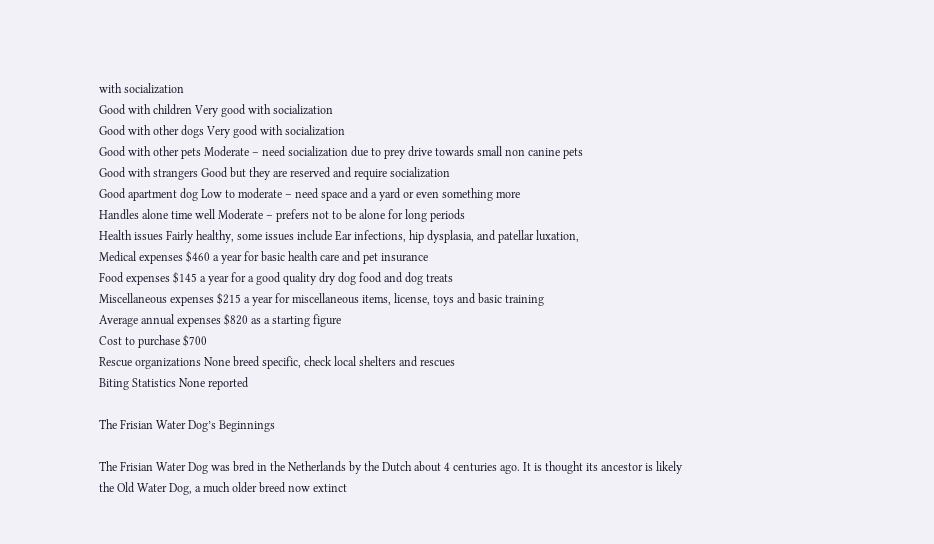with socialization
Good with children Very good with socialization
Good with other dogs Very good with socialization
Good with other pets Moderate – need socialization due to prey drive towards small non canine pets
Good with strangers Good but they are reserved and require socialization
Good apartment dog Low to moderate – need space and a yard or even something more
Handles alone time well Moderate – prefers not to be alone for long periods
Health issues Fairly healthy, some issues include Ear infections, hip dysplasia, and patellar luxation,
Medical expenses $460 a year for basic health care and pet insurance
Food expenses $145 a year for a good quality dry dog food and dog treats
Miscellaneous expenses $215 a year for miscellaneous items, license, toys and basic training
Average annual expenses $820 as a starting figure
Cost to purchase $700
Rescue organizations None breed specific, check local shelters and rescues
Biting Statistics None reported

The Frisian Water Dog’s Beginnings

The Frisian Water Dog was bred in the Netherlands by the Dutch about 4 centuries ago. It is thought its ancestor is likely the Old Water Dog, a much older breed now extinct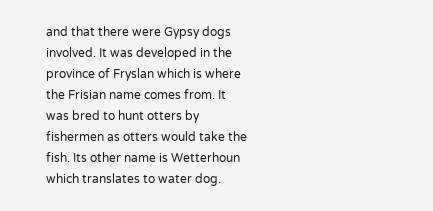and that there were Gypsy dogs involved. It was developed in the province of Fryslan which is where the Frisian name comes from. It was bred to hunt otters by fishermen as otters would take the fish. Its other name is Wetterhoun which translates to water dog.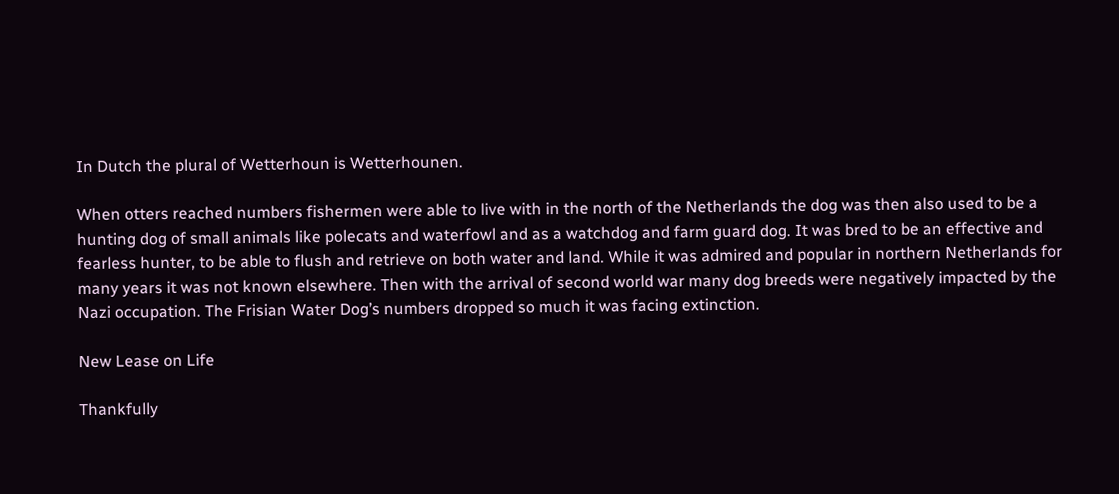In Dutch the plural of Wetterhoun is Wetterhounen.

When otters reached numbers fishermen were able to live with in the north of the Netherlands the dog was then also used to be a hunting dog of small animals like polecats and waterfowl and as a watchdog and farm guard dog. It was bred to be an effective and fearless hunter, to be able to flush and retrieve on both water and land. While it was admired and popular in northern Netherlands for many years it was not known elsewhere. Then with the arrival of second world war many dog breeds were negatively impacted by the Nazi occupation. The Frisian Water Dog’s numbers dropped so much it was facing extinction.

New Lease on Life

Thankfully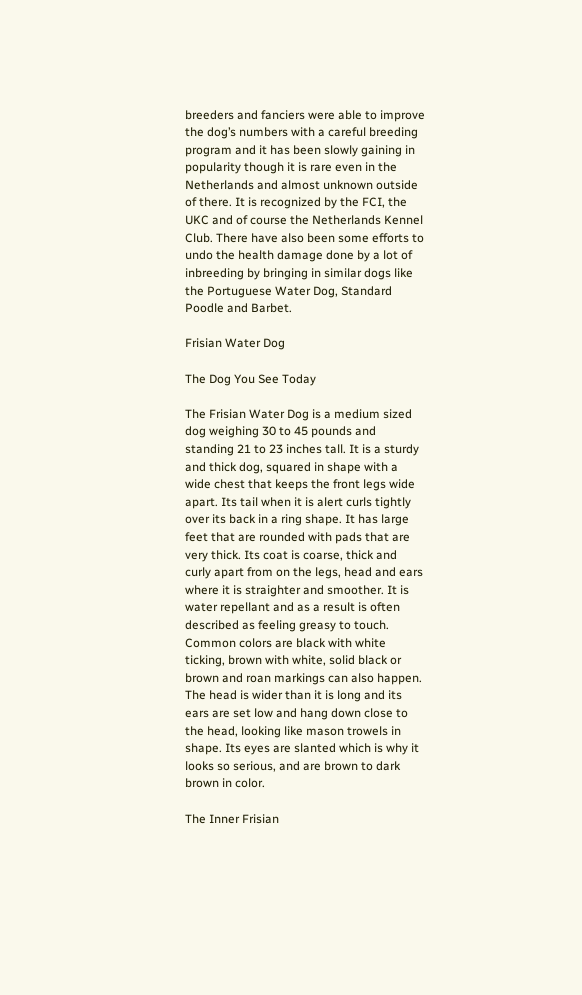breeders and fanciers were able to improve the dog’s numbers with a careful breeding program and it has been slowly gaining in popularity though it is rare even in the Netherlands and almost unknown outside of there. It is recognized by the FCI, the UKC and of course the Netherlands Kennel Club. There have also been some efforts to undo the health damage done by a lot of inbreeding by bringing in similar dogs like the Portuguese Water Dog, Standard Poodle and Barbet.

Frisian Water Dog

The Dog You See Today

The Frisian Water Dog is a medium sized dog weighing 30 to 45 pounds and standing 21 to 23 inches tall. It is a sturdy and thick dog, squared in shape with a wide chest that keeps the front legs wide apart. Its tail when it is alert curls tightly over its back in a ring shape. It has large feet that are rounded with pads that are very thick. Its coat is coarse, thick and curly apart from on the legs, head and ears where it is straighter and smoother. It is water repellant and as a result is often described as feeling greasy to touch. Common colors are black with white ticking, brown with white, solid black or brown and roan markings can also happen. The head is wider than it is long and its ears are set low and hang down close to the head, looking like mason trowels in shape. Its eyes are slanted which is why it looks so serious, and are brown to dark brown in color.

The Inner Frisian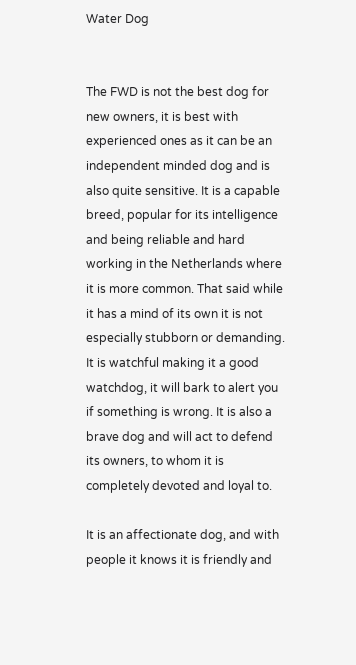Water Dog


The FWD is not the best dog for new owners, it is best with experienced ones as it can be an independent minded dog and is also quite sensitive. It is a capable breed, popular for its intelligence and being reliable and hard working in the Netherlands where it is more common. That said while it has a mind of its own it is not especially stubborn or demanding. It is watchful making it a good watchdog, it will bark to alert you if something is wrong. It is also a brave dog and will act to defend its owners, to whom it is completely devoted and loyal to.

It is an affectionate dog, and with people it knows it is friendly and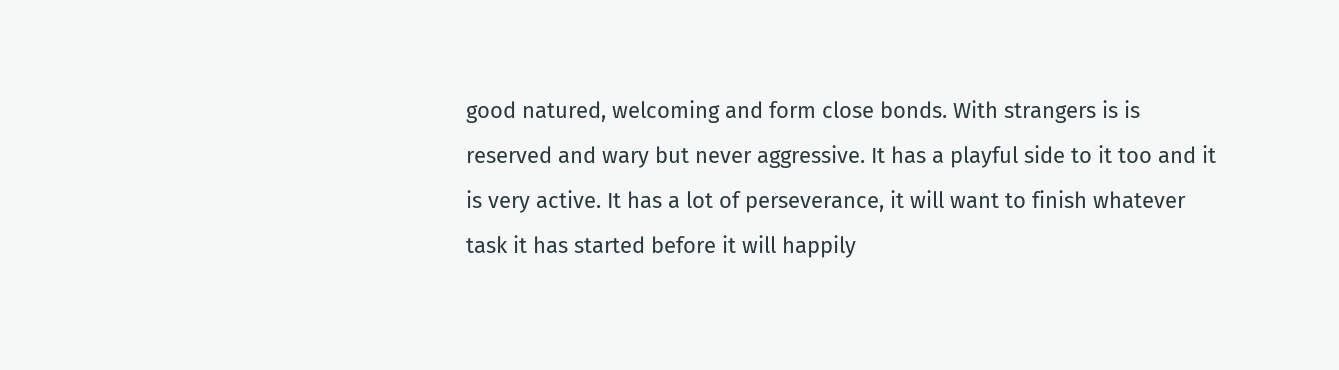good natured, welcoming and form close bonds. With strangers is is reserved and wary but never aggressive. It has a playful side to it too and it is very active. It has a lot of perseverance, it will want to finish whatever task it has started before it will happily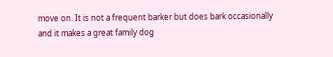move on. It is not a frequent barker but does bark occasionally and it makes a great family dog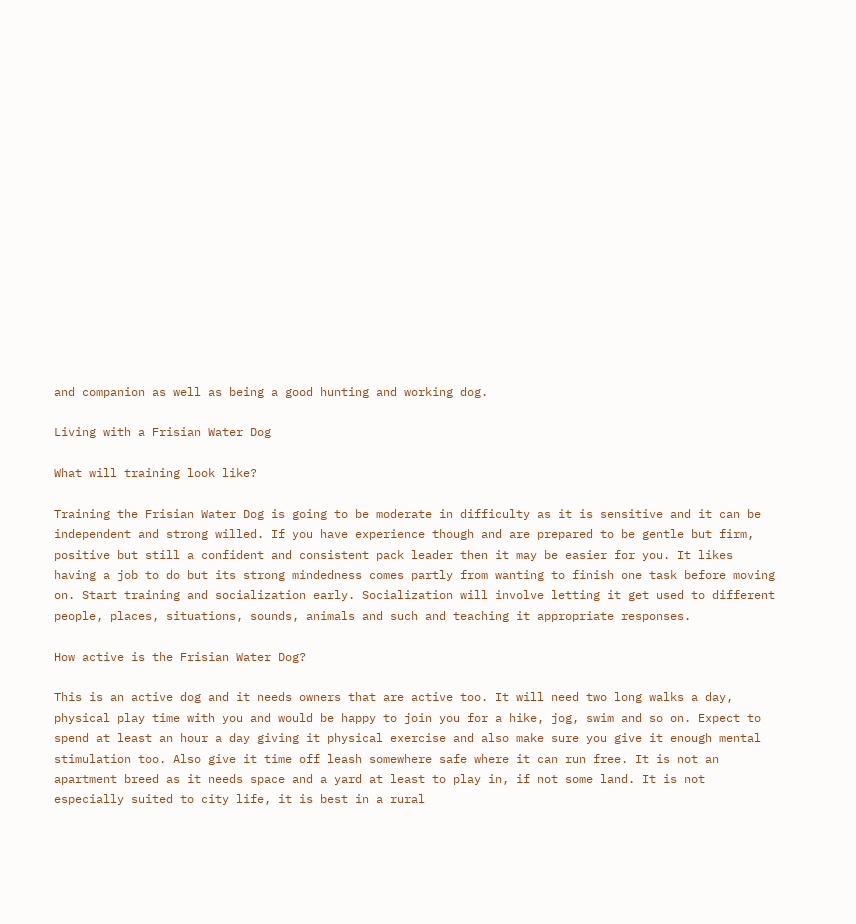and companion as well as being a good hunting and working dog.

Living with a Frisian Water Dog

What will training look like?

Training the Frisian Water Dog is going to be moderate in difficulty as it is sensitive and it can be independent and strong willed. If you have experience though and are prepared to be gentle but firm, positive but still a confident and consistent pack leader then it may be easier for you. It likes having a job to do but its strong mindedness comes partly from wanting to finish one task before moving on. Start training and socialization early. Socialization will involve letting it get used to different people, places, situations, sounds, animals and such and teaching it appropriate responses.

How active is the Frisian Water Dog?

This is an active dog and it needs owners that are active too. It will need two long walks a day, physical play time with you and would be happy to join you for a hike, jog, swim and so on. Expect to spend at least an hour a day giving it physical exercise and also make sure you give it enough mental stimulation too. Also give it time off leash somewhere safe where it can run free. It is not an apartment breed as it needs space and a yard at least to play in, if not some land. It is not especially suited to city life, it is best in a rural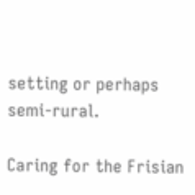setting or perhaps semi-rural.

Caring for the Frisian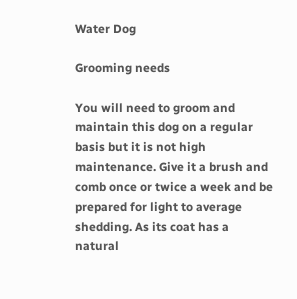Water Dog

Grooming needs

You will need to groom and maintain this dog on a regular basis but it is not high maintenance. Give it a brush and comb once or twice a week and be prepared for light to average shedding. As its coat has a natural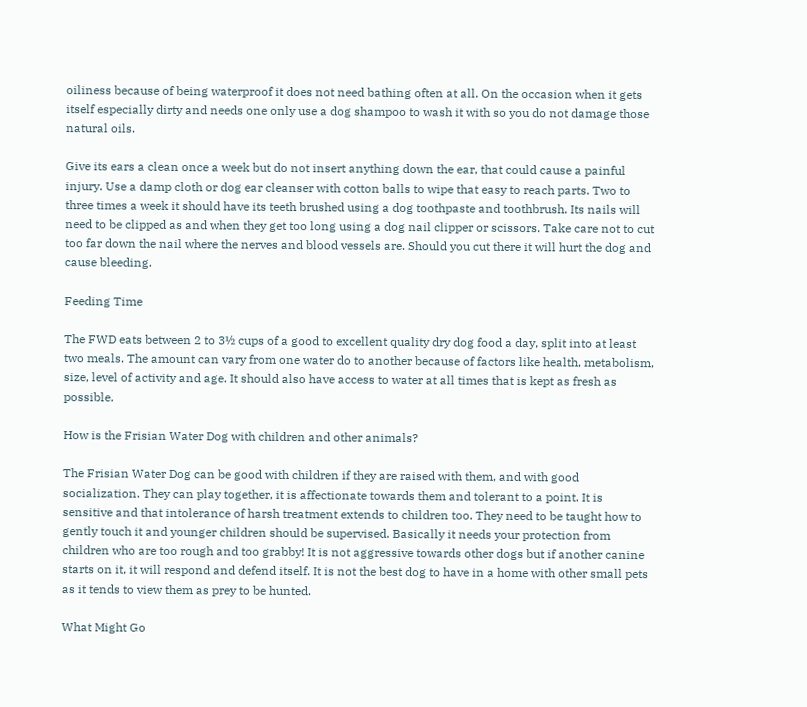oiliness because of being waterproof it does not need bathing often at all. On the occasion when it gets itself especially dirty and needs one only use a dog shampoo to wash it with so you do not damage those natural oils.

Give its ears a clean once a week but do not insert anything down the ear, that could cause a painful injury. Use a damp cloth or dog ear cleanser with cotton balls to wipe that easy to reach parts. Two to three times a week it should have its teeth brushed using a dog toothpaste and toothbrush. Its nails will need to be clipped as and when they get too long using a dog nail clipper or scissors. Take care not to cut too far down the nail where the nerves and blood vessels are. Should you cut there it will hurt the dog and cause bleeding.

Feeding Time

The FWD eats between 2 to 3½ cups of a good to excellent quality dry dog food a day, split into at least two meals. The amount can vary from one water do to another because of factors like health, metabolism, size, level of activity and age. It should also have access to water at all times that is kept as fresh as possible.

How is the Frisian Water Dog with children and other animals?

The Frisian Water Dog can be good with children if they are raised with them, and with good socialization. They can play together, it is affectionate towards them and tolerant to a point. It is sensitive and that intolerance of harsh treatment extends to children too. They need to be taught how to gently touch it and younger children should be supervised. Basically it needs your protection from children who are too rough and too grabby! It is not aggressive towards other dogs but if another canine starts on it, it will respond and defend itself. It is not the best dog to have in a home with other small pets as it tends to view them as prey to be hunted.

What Might Go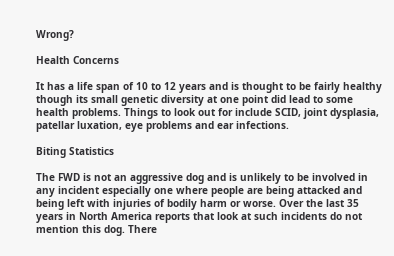Wrong?

Health Concerns

It has a life span of 10 to 12 years and is thought to be fairly healthy though its small genetic diversity at one point did lead to some health problems. Things to look out for include SCID, joint dysplasia, patellar luxation, eye problems and ear infections.

Biting Statistics

The FWD is not an aggressive dog and is unlikely to be involved in any incident especially one where people are being attacked and being left with injuries of bodily harm or worse. Over the last 35 years in North America reports that look at such incidents do not mention this dog. There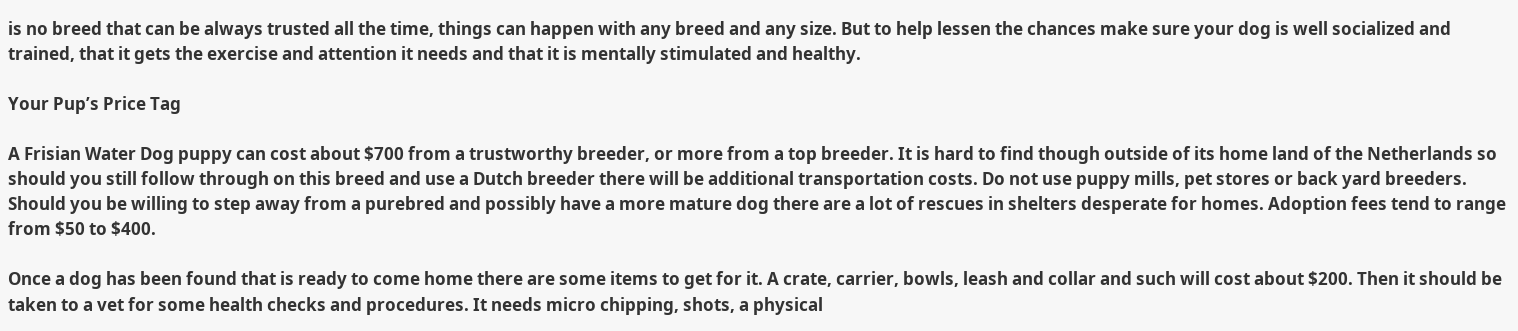is no breed that can be always trusted all the time, things can happen with any breed and any size. But to help lessen the chances make sure your dog is well socialized and trained, that it gets the exercise and attention it needs and that it is mentally stimulated and healthy.

Your Pup’s Price Tag

A Frisian Water Dog puppy can cost about $700 from a trustworthy breeder, or more from a top breeder. It is hard to find though outside of its home land of the Netherlands so should you still follow through on this breed and use a Dutch breeder there will be additional transportation costs. Do not use puppy mills, pet stores or back yard breeders. Should you be willing to step away from a purebred and possibly have a more mature dog there are a lot of rescues in shelters desperate for homes. Adoption fees tend to range from $50 to $400.

Once a dog has been found that is ready to come home there are some items to get for it. A crate, carrier, bowls, leash and collar and such will cost about $200. Then it should be taken to a vet for some health checks and procedures. It needs micro chipping, shots, a physical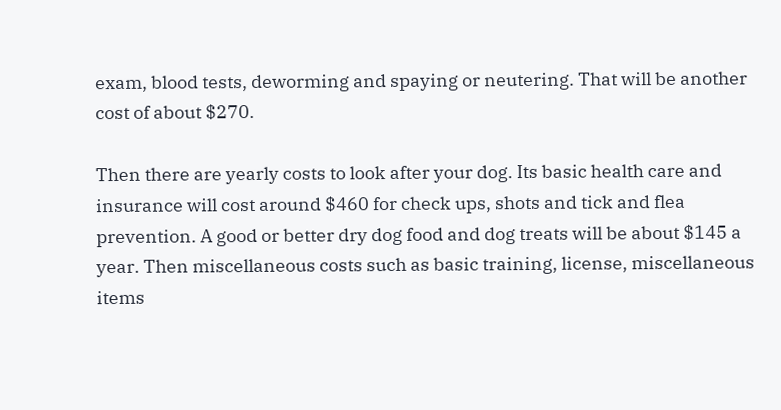exam, blood tests, deworming and spaying or neutering. That will be another cost of about $270.

Then there are yearly costs to look after your dog. Its basic health care and insurance will cost around $460 for check ups, shots and tick and flea prevention. A good or better dry dog food and dog treats will be about $145 a year. Then miscellaneous costs such as basic training, license, miscellaneous items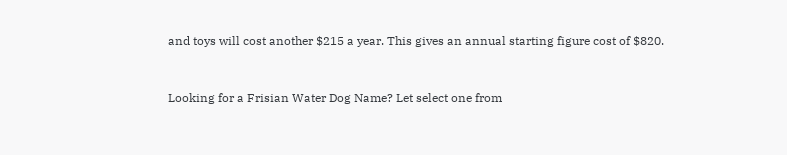and toys will cost another $215 a year. This gives an annual starting figure cost of $820.


Looking for a Frisian Water Dog Name? Let select one from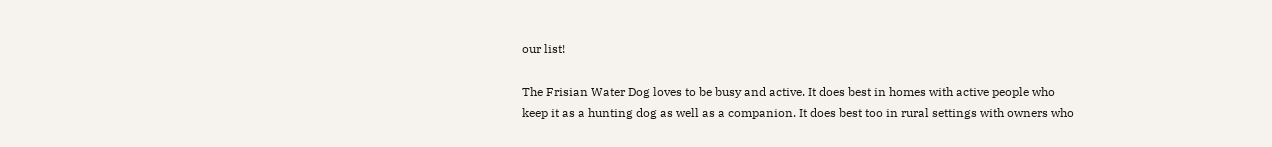our list!

The Frisian Water Dog loves to be busy and active. It does best in homes with active people who keep it as a hunting dog as well as a companion. It does best too in rural settings with owners who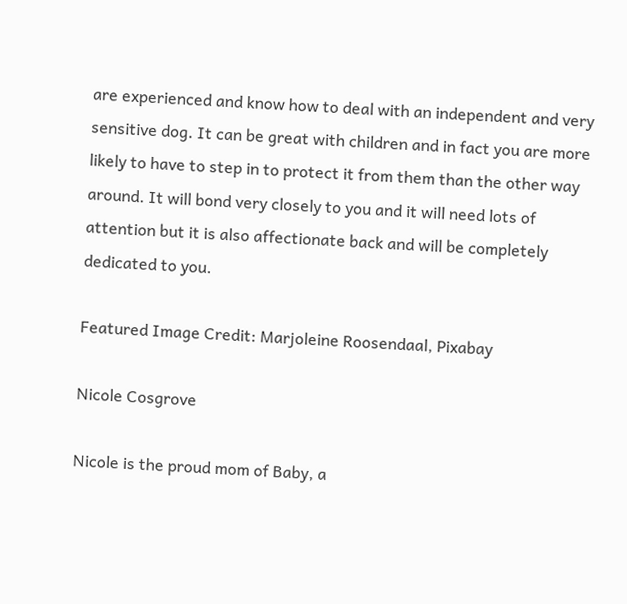are experienced and know how to deal with an independent and very sensitive dog. It can be great with children and in fact you are more likely to have to step in to protect it from them than the other way around. It will bond very closely to you and it will need lots of attention but it is also affectionate back and will be completely dedicated to you.

Featured Image Credit: Marjoleine Roosendaal, Pixabay

Nicole Cosgrove

Nicole is the proud mom of Baby, a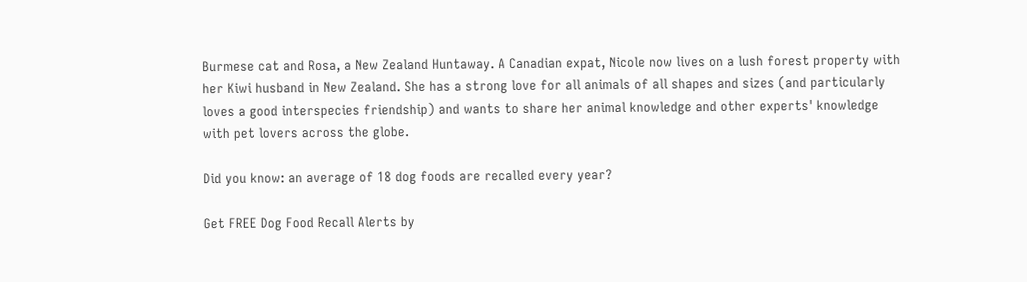Burmese cat and Rosa, a New Zealand Huntaway. A Canadian expat, Nicole now lives on a lush forest property with her Kiwi husband in New Zealand. She has a strong love for all animals of all shapes and sizes (and particularly loves a good interspecies friendship) and wants to share her animal knowledge and other experts' knowledge with pet lovers across the globe.

Did you know: an average of 18 dog foods are recalled every year?

Get FREE Dog Food Recall Alerts by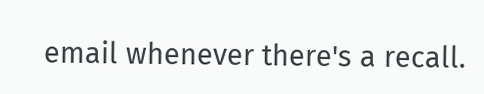email whenever there's a recall.